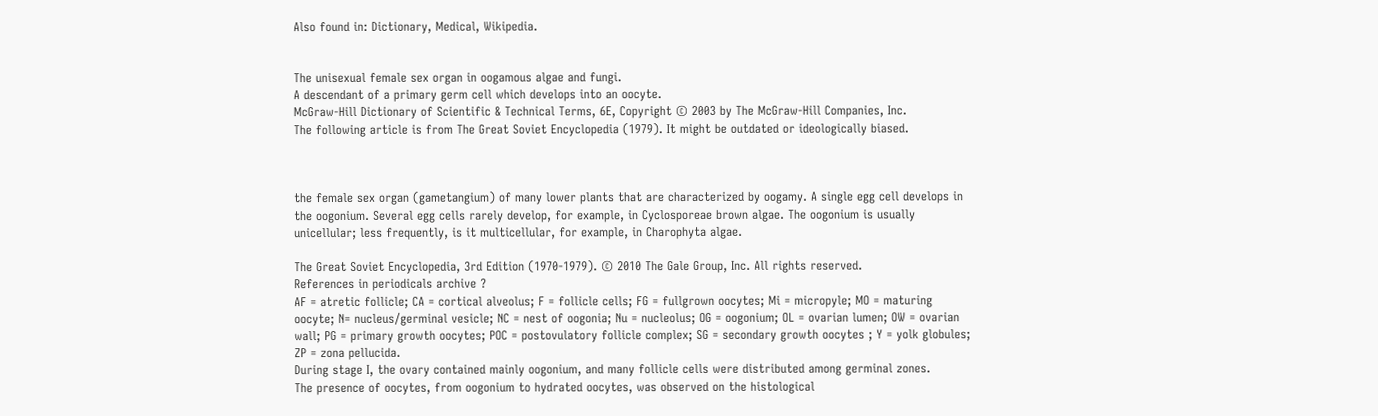Also found in: Dictionary, Medical, Wikipedia.


The unisexual female sex organ in oogamous algae and fungi.
A descendant of a primary germ cell which develops into an oocyte.
McGraw-Hill Dictionary of Scientific & Technical Terms, 6E, Copyright © 2003 by The McGraw-Hill Companies, Inc.
The following article is from The Great Soviet Encyclopedia (1979). It might be outdated or ideologically biased.



the female sex organ (gametangium) of many lower plants that are characterized by oogamy. A single egg cell develops in the oogonium. Several egg cells rarely develop, for example, in Cyclosporeae brown algae. The oogonium is usually unicellular; less frequently, is it multicellular, for example, in Charophyta algae.

The Great Soviet Encyclopedia, 3rd Edition (1970-1979). © 2010 The Gale Group, Inc. All rights reserved.
References in periodicals archive ?
AF = atretic follicle; CA = cortical alveolus; F = follicle cells; FG = fullgrown oocytes; Mi = micropyle; MO = maturing oocyte; N= nucleus/germinal vesicle; NC = nest of oogonia; Nu = nucleolus; OG = oogonium; OL = ovarian lumen; OW = ovarian wall; PG = primary growth oocytes; POC = postovulatory follicle complex; SG = secondary growth oocytes ; Y = yolk globules; ZP = zona pellucida.
During stage I, the ovary contained mainly oogonium, and many follicle cells were distributed among germinal zones.
The presence of oocytes, from oogonium to hydrated oocytes, was observed on the histological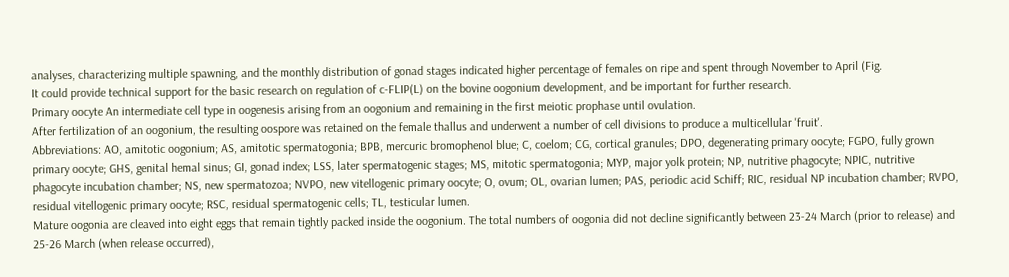analyses, characterizing multiple spawning, and the monthly distribution of gonad stages indicated higher percentage of females on ripe and spent through November to April (Fig.
It could provide technical support for the basic research on regulation of c-FLIP(L) on the bovine oogonium development, and be important for further research.
Primary oocyte An intermediate cell type in oogenesis arising from an oogonium and remaining in the first meiotic prophase until ovulation.
After fertilization of an oogonium, the resulting oospore was retained on the female thallus and underwent a number of cell divisions to produce a multicellular 'fruit'.
Abbreviations: AO, amitotic oogonium; AS, amitotic spermatogonia; BPB, mercuric bromophenol blue; C, coelom; CG, cortical granules; DPO, degenerating primary oocyte; FGPO, fully grown primary oocyte; GHS, genital hemal sinus; GI, gonad index; LSS, later spermatogenic stages; MS, mitotic spermatogonia; MYP, major yolk protein; NP, nutritive phagocyte; NPIC, nutritive phagocyte incubation chamber; NS, new spermatozoa; NVPO, new vitellogenic primary oocyte; O, ovum; OL, ovarian lumen; PAS, periodic acid Schiff; RIC, residual NP incubation chamber; RVPO, residual vitellogenic primary oocyte; RSC, residual spermatogenic cells; TL, testicular lumen.
Mature oogonia are cleaved into eight eggs that remain tightly packed inside the oogonium. The total numbers of oogonia did not decline significantly between 23-24 March (prior to release) and 25-26 March (when release occurred),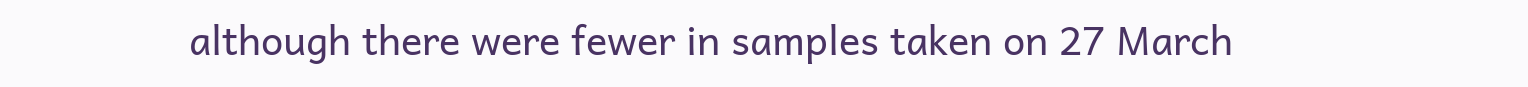although there were fewer in samples taken on 27 March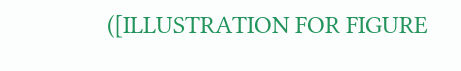([ILLUSTRATION FOR FIGURE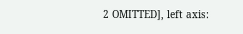2 OMITTED], left axis: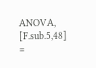ANOVA, [F.sub.5,48] =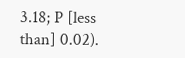3.18; P [less than] 0.02).